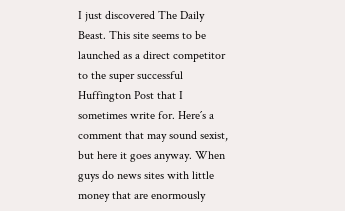I just discovered The Daily Beast. This site seems to be launched as a direct competitor to the super successful Huffington Post that I sometimes write for. Here´s a comment that may sound sexist, but here it goes anyway. When guys do news sites with little money that are enormously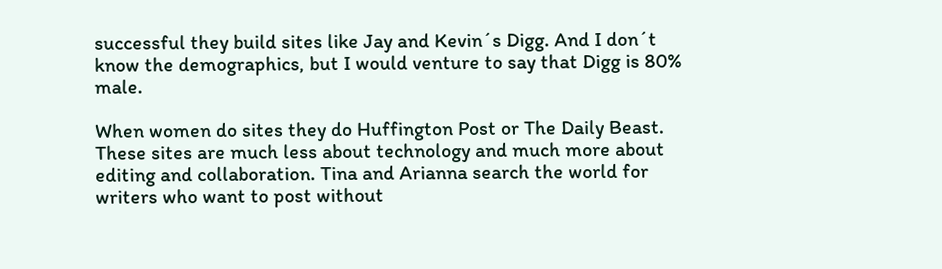successful they build sites like Jay and Kevin´s Digg. And I don´t know the demographics, but I would venture to say that Digg is 80% male.

When women do sites they do Huffington Post or The Daily Beast. These sites are much less about technology and much more about editing and collaboration. Tina and Arianna search the world for writers who want to post without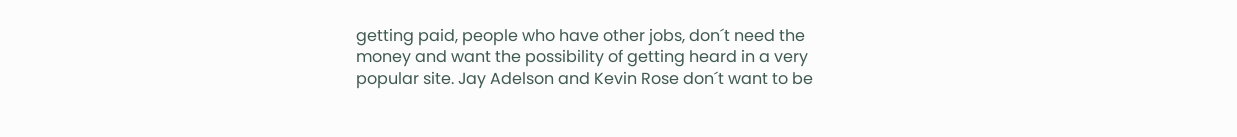getting paid, people who have other jobs, don´t need the money and want the possibility of getting heard in a very popular site. Jay Adelson and Kevin Rose don´t want to be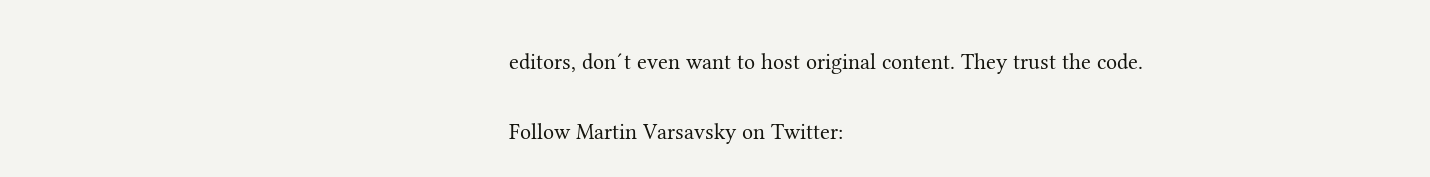editors, don´t even want to host original content. They trust the code.

Follow Martin Varsavsky on Twitter: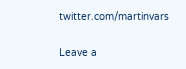twitter.com/martinvars

Leave a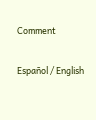Comment

Español / English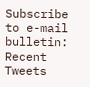Subscribe to e-mail bulletin:
Recent Tweets